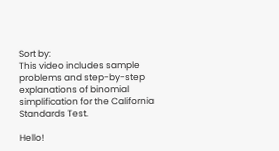Sort by:
This video includes sample problems and step-by-step explanations of binomial simplification for the California Standards Test.

Hello!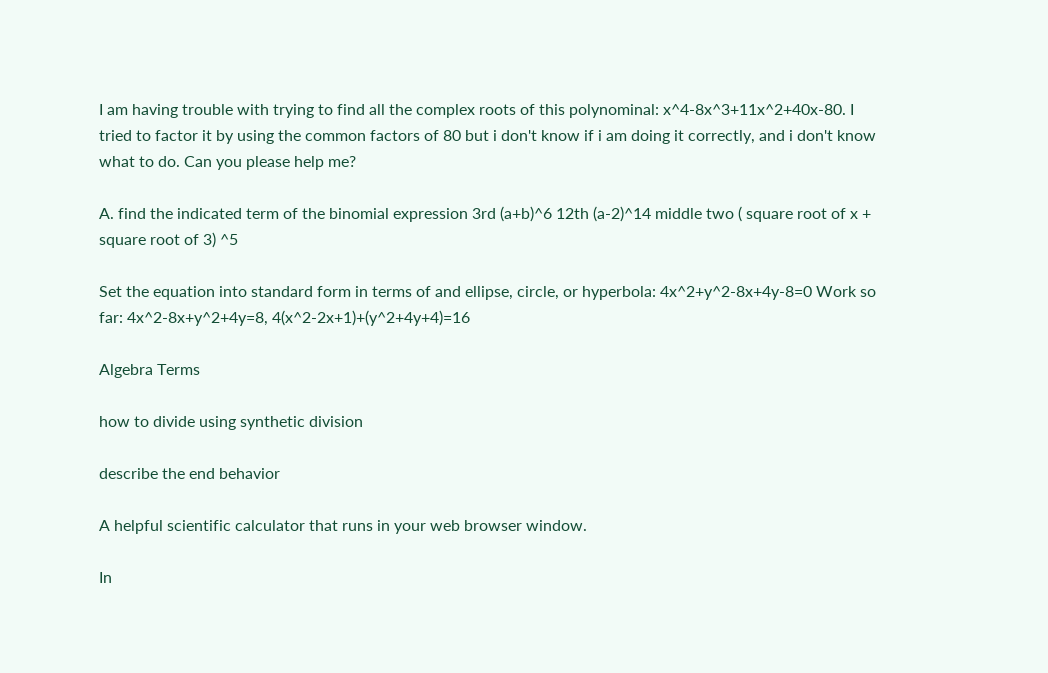I am having trouble with trying to find all the complex roots of this polynominal: x^4-8x^3+11x^2+40x-80. I tried to factor it by using the common factors of 80 but i don't know if i am doing it correctly, and i don't know what to do. Can you please help me?

A. find the indicated term of the binomial expression 3rd (a+b)^6 12th (a-2)^14 middle two ( square root of x + square root of 3) ^5

Set the equation into standard form in terms of and ellipse, circle, or hyperbola: 4x^2+y^2-8x+4y-8=0 Work so far: 4x^2-8x+y^2+4y=8, 4(x^2-2x+1)+(y^2+4y+4)=16

Algebra Terms

how to divide using synthetic division

describe the end behavior

A helpful scientific calculator that runs in your web browser window.

In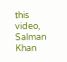this video, Salman Khan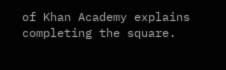of Khan Academy explains completing the square.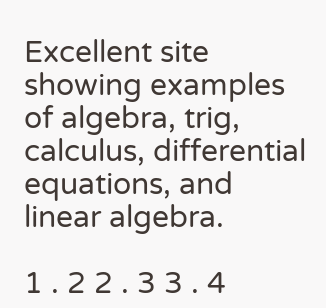Excellent site showing examples of algebra, trig, calculus, differential equations, and linear algebra.

1 . 2 2 . 3 3 . 4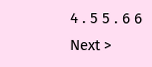4 . 5 5 . 6 6 Next >